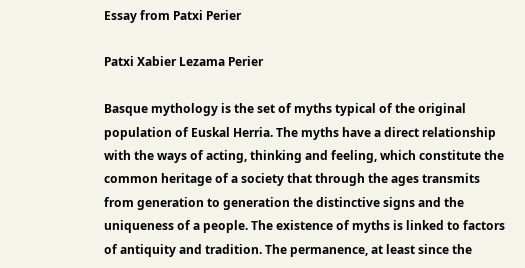Essay from Patxi Perier

Patxi Xabier Lezama Perier

Basque mythology is the set of myths typical of the original population of Euskal Herria. The myths have a direct relationship with the ways of acting, thinking and feeling, which constitute the common heritage of a society that through the ages transmits from generation to generation the distinctive signs and the uniqueness of a people. The existence of myths is linked to factors of antiquity and tradition. The permanence, at least since the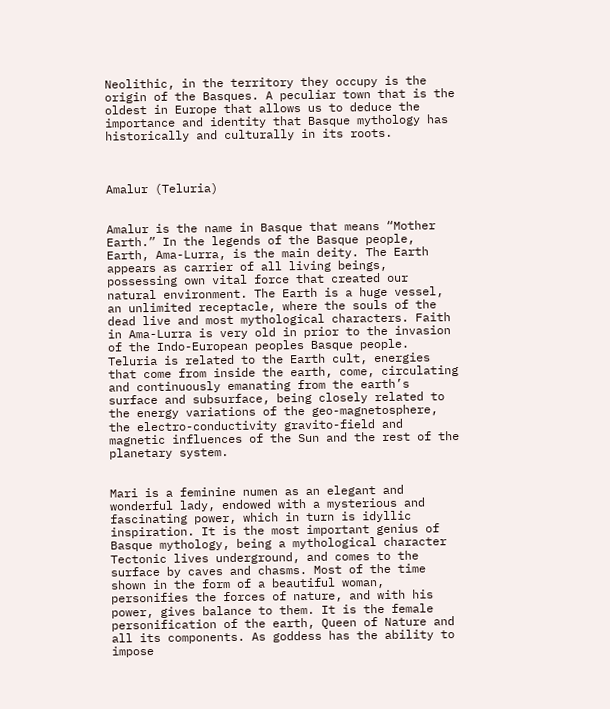Neolithic, in the territory they occupy is the origin of the Basques. A peculiar town that is the oldest in Europe that allows us to deduce the importance and identity that Basque mythology has historically and culturally in its roots.



Amalur (Teluria)


Amalur is the name in Basque that means “Mother Earth.” In the legends of the Basque people, Earth, Ama-Lurra, is the main deity. The Earth appears as carrier of all living beings, possessing own vital force that created our natural environment. The Earth is a huge vessel, an unlimited receptacle, where the souls of the dead live and most mythological characters. Faith in Ama-Lurra is very old in prior to the invasion of the Indo-European peoples Basque people. Teluria is related to the Earth cult, energies that come from inside the earth, come, circulating and continuously emanating from the earth’s surface and subsurface, being closely related to the energy variations of the geo-magnetosphere, the electro-conductivity gravito-field and magnetic influences of the Sun and the rest of the planetary system.


Mari is a feminine numen as an elegant and wonderful lady, endowed with a mysterious and fascinating power, which in turn is idyllic inspiration. It is the most important genius of Basque mythology, being a mythological character Tectonic lives underground, and comes to the surface by caves and chasms. Most of the time shown in the form of a beautiful woman, personifies the forces of nature, and with his power, gives balance to them. It is the female personification of the earth, Queen of Nature and all its components. As goddess has the ability to impose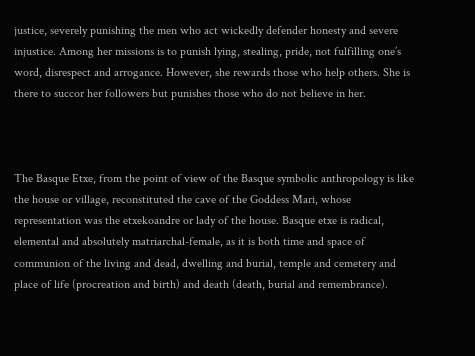justice, severely punishing the men who act wickedly defender honesty and severe injustice. Among her missions is to punish lying, stealing, pride, not fulfilling one’s word, disrespect and arrogance. However, she rewards those who help others. She is there to succor her followers but punishes those who do not believe in her.



The Basque Etxe, from the point of view of the Basque symbolic anthropology is like the house or village, reconstituted the cave of the Goddess Mari, whose representation was the etxekoandre or lady of the house. Basque etxe is radical, elemental and absolutely matriarchal-female, as it is both time and space of communion of the living and dead, dwelling and burial, temple and cemetery and place of life (procreation and birth) and death (death, burial and remembrance).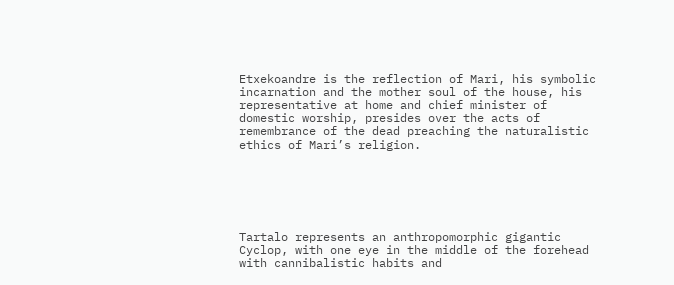Etxekoandre is the reflection of Mari, his symbolic incarnation and the mother soul of the house, his representative at home and chief minister of domestic worship, presides over the acts of remembrance of the dead preaching the naturalistic ethics of Mari’s religion.






Tartalo represents an anthropomorphic gigantic Cyclop, with one eye in the middle of the forehead with cannibalistic habits and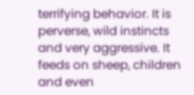terrifying behavior. It is perverse, wild instincts and very aggressive. It feeds on sheep, children and even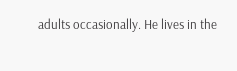adults occasionally. He lives in the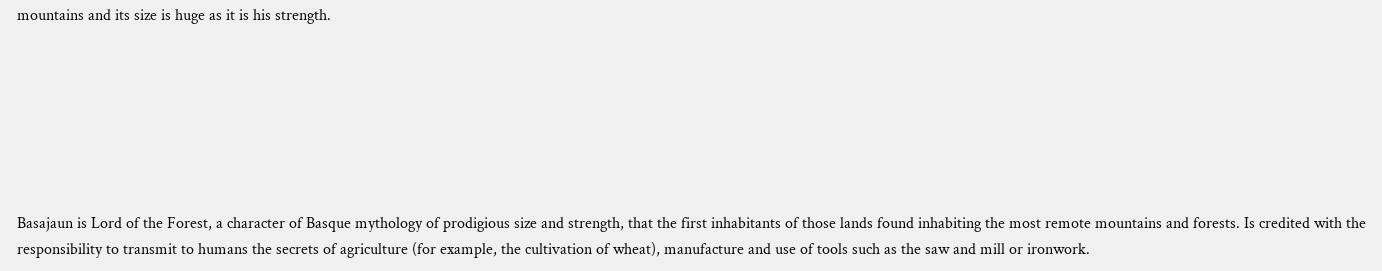mountains and its size is huge as it is his strength.







Basajaun is Lord of the Forest, a character of Basque mythology of prodigious size and strength, that the first inhabitants of those lands found inhabiting the most remote mountains and forests. Is credited with the responsibility to transmit to humans the secrets of agriculture (for example, the cultivation of wheat), manufacture and use of tools such as the saw and mill or ironwork.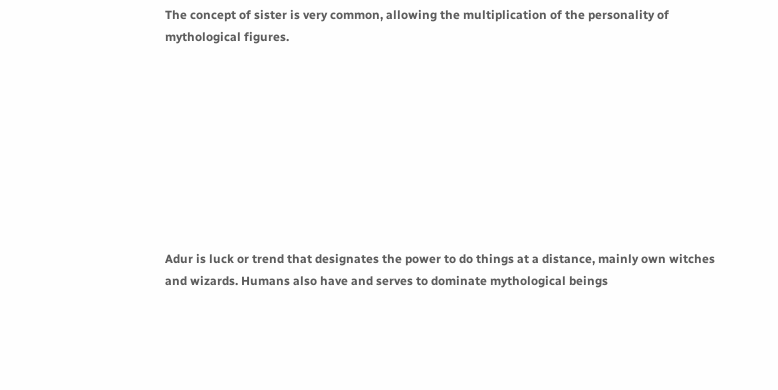The concept of sister is very common, allowing the multiplication of the personality of mythological figures.









Adur is luck or trend that designates the power to do things at a distance, mainly own witches and wizards. Humans also have and serves to dominate mythological beings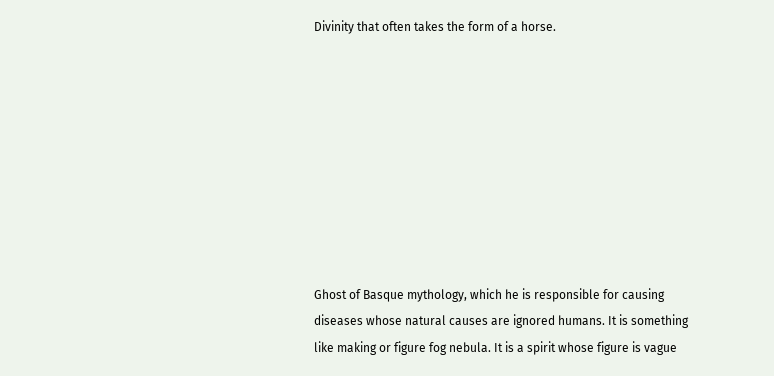Divinity that often takes the form of a horse.









Ghost of Basque mythology, which he is responsible for causing diseases whose natural causes are ignored humans. It is something like making or figure fog nebula. It is a spirit whose figure is vague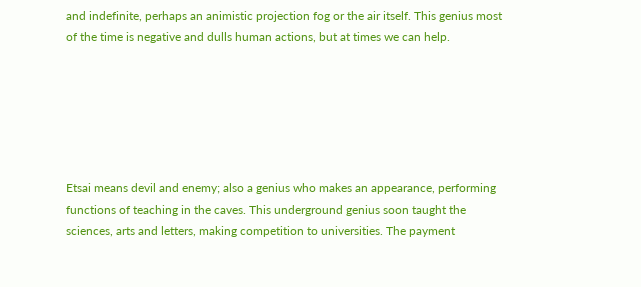and indefinite, perhaps an animistic projection fog or the air itself. This genius most of the time is negative and dulls human actions, but at times we can help.






Etsai means devil and enemy; also a genius who makes an appearance, performing functions of teaching in the caves. This underground genius soon taught the sciences, arts and letters, making competition to universities. The payment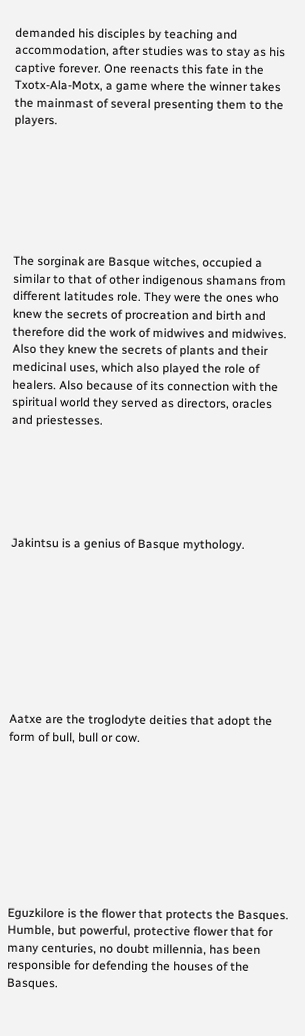demanded his disciples by teaching and accommodation, after studies was to stay as his captive forever. One reenacts this fate in the Txotx-Ala-Motx, a game where the winner takes the mainmast of several presenting them to the players.







The sorginak are Basque witches, occupied a similar to that of other indigenous shamans from different latitudes role. They were the ones who knew the secrets of procreation and birth and therefore did the work of midwives and midwives. Also they knew the secrets of plants and their medicinal uses, which also played the role of healers. Also because of its connection with the spiritual world they served as directors, oracles and priestesses.






Jakintsu is a genius of Basque mythology.









Aatxe are the troglodyte deities that adopt the form of bull, bull or cow.









Eguzkilore is the flower that protects the Basques. Humble, but powerful, protective flower that for many centuries, no doubt millennia, has been responsible for defending the houses of the Basques.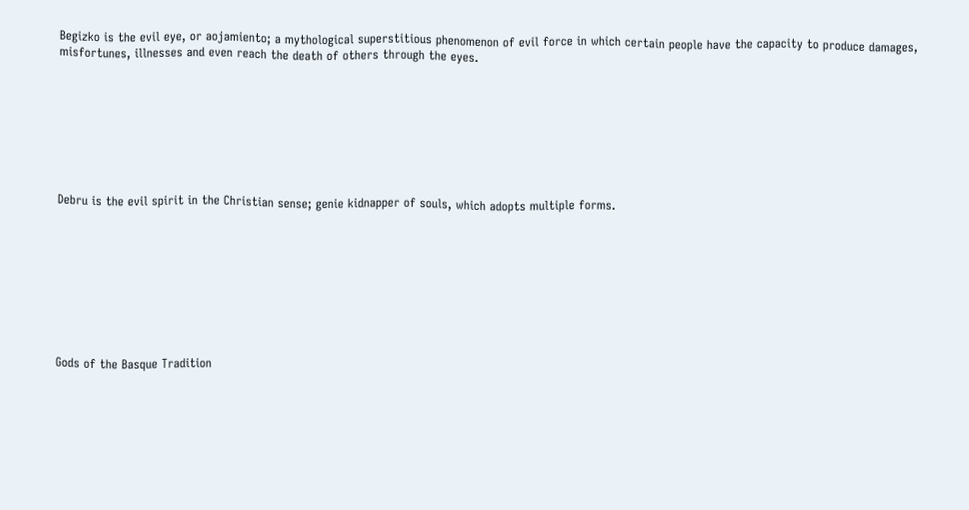Begizko is the evil eye, or aojamiento; a mythological superstitious phenomenon of evil force in which certain people have the capacity to produce damages, misfortunes, illnesses and even reach the death of others through the eyes.








Debru is the evil spirit in the Christian sense; genie kidnapper of souls, which adopts multiple forms.









Gods of the Basque Tradition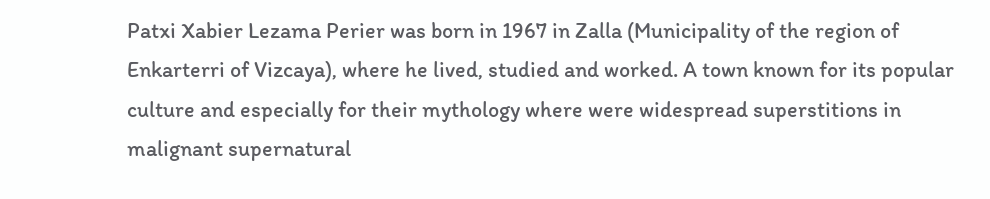Patxi Xabier Lezama Perier was born in 1967 in Zalla (Municipality of the region of Enkarterri of Vizcaya), where he lived, studied and worked. A town known for its popular culture and especially for their mythology where were widespread superstitions in malignant supernatural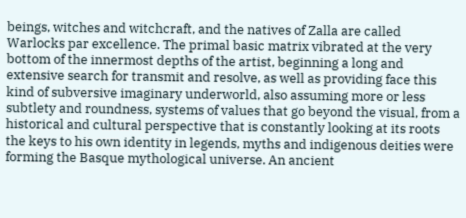beings, witches and witchcraft, and the natives of Zalla are called Warlocks par excellence. The primal basic matrix vibrated at the very bottom of the innermost depths of the artist, beginning a long and extensive search for transmit and resolve, as well as providing face this kind of subversive imaginary underworld, also assuming more or less subtlety and roundness, systems of values that go beyond the visual, from a historical and cultural perspective that is constantly looking at its roots the keys to his own identity in legends, myths and indigenous deities were forming the Basque mythological universe. An ancient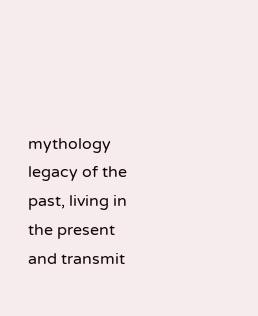mythology legacy of the past, living in the present and transmit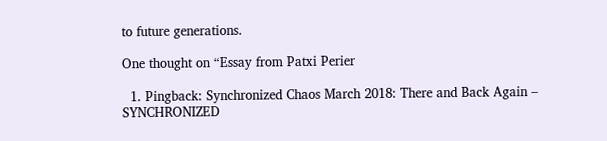to future generations.

One thought on “Essay from Patxi Perier

  1. Pingback: Synchronized Chaos March 2018: There and Back Again – SYNCHRONIZED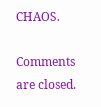CHAOS.

Comments are closed.